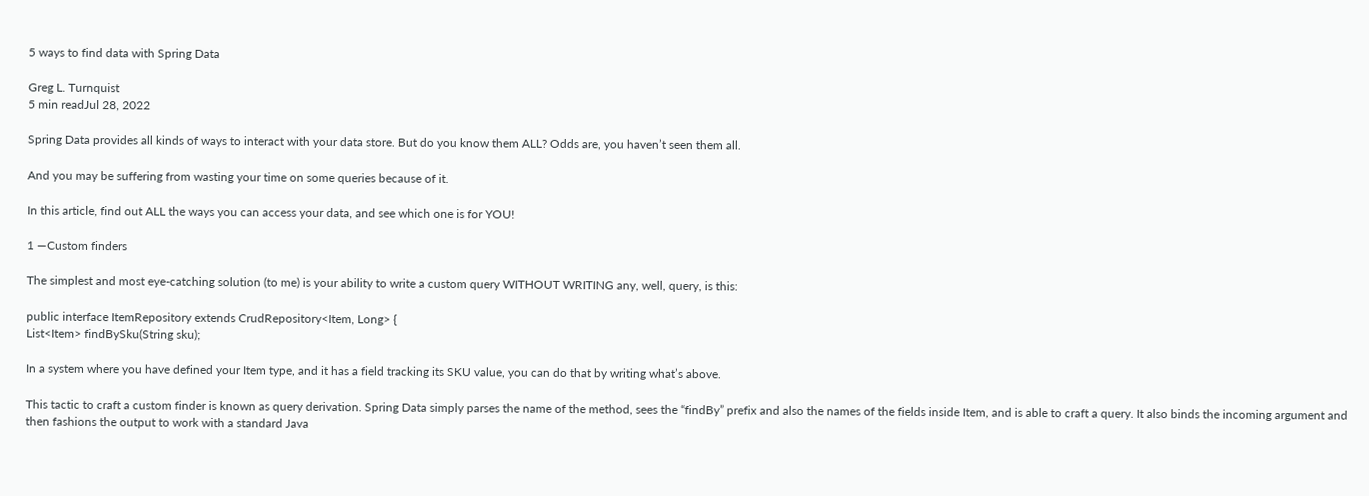5 ways to find data with Spring Data

Greg L. Turnquist
5 min readJul 28, 2022

Spring Data provides all kinds of ways to interact with your data store. But do you know them ALL? Odds are, you haven’t seen them all.

And you may be suffering from wasting your time on some queries because of it.

In this article, find out ALL the ways you can access your data, and see which one is for YOU!

1 —Custom finders

The simplest and most eye-catching solution (to me) is your ability to write a custom query WITHOUT WRITING any, well, query, is this:

public interface ItemRepository extends CrudRepository<Item, Long> {
List<Item> findBySku(String sku);

In a system where you have defined your Item type, and it has a field tracking its SKU value, you can do that by writing what’s above.

This tactic to craft a custom finder is known as query derivation. Spring Data simply parses the name of the method, sees the “findBy” prefix and also the names of the fields inside Item, and is able to craft a query. It also binds the incoming argument and then fashions the output to work with a standard Java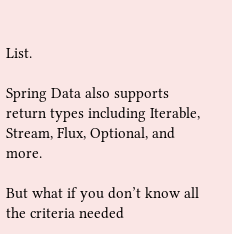List.

Spring Data also supports return types including Iterable, Stream, Flux, Optional, and more.

But what if you don’t know all the criteria needed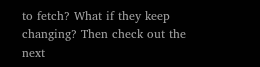to fetch? What if they keep changing? Then check out the next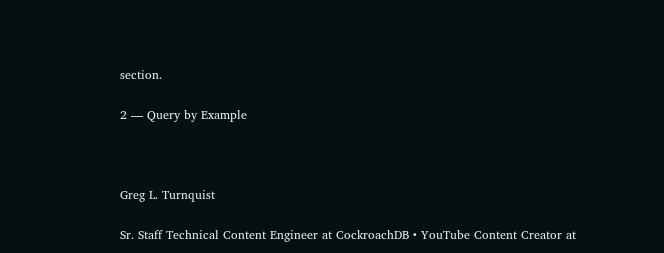section.

2 — Query by Example



Greg L. Turnquist

Sr. Staff Technical Content Engineer at CockroachDB • YouTube Content Creator at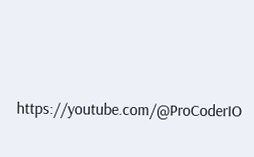https://youtube.com/@ProCoderIO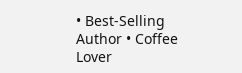• Best-Selling Author • Coffee Lover